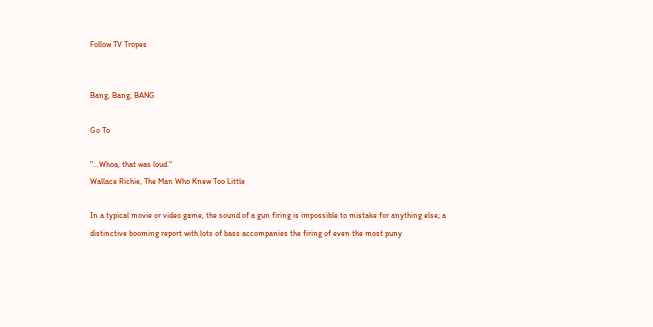Follow TV Tropes


Bang, Bang, BANG

Go To

"...Whoa, that was loud."
Wallace Richie, The Man Who Knew Too Little

In a typical movie or video game, the sound of a gun firing is impossible to mistake for anything else; a distinctive booming report with lots of bass accompanies the firing of even the most puny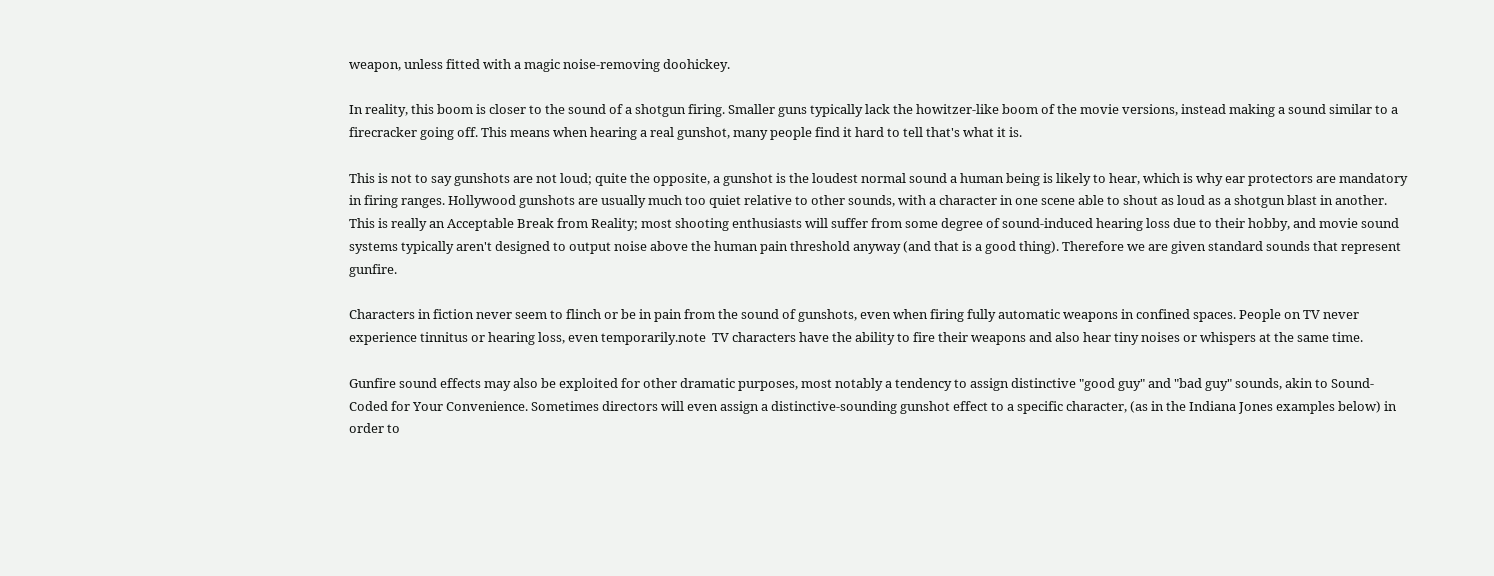weapon, unless fitted with a magic noise-removing doohickey.

In reality, this boom is closer to the sound of a shotgun firing. Smaller guns typically lack the howitzer-like boom of the movie versions, instead making a sound similar to a firecracker going off. This means when hearing a real gunshot, many people find it hard to tell that's what it is.

This is not to say gunshots are not loud; quite the opposite, a gunshot is the loudest normal sound a human being is likely to hear, which is why ear protectors are mandatory in firing ranges. Hollywood gunshots are usually much too quiet relative to other sounds, with a character in one scene able to shout as loud as a shotgun blast in another. This is really an Acceptable Break from Reality; most shooting enthusiasts will suffer from some degree of sound-induced hearing loss due to their hobby, and movie sound systems typically aren't designed to output noise above the human pain threshold anyway (and that is a good thing). Therefore we are given standard sounds that represent gunfire.

Characters in fiction never seem to flinch or be in pain from the sound of gunshots, even when firing fully automatic weapons in confined spaces. People on TV never experience tinnitus or hearing loss, even temporarily.note  TV characters have the ability to fire their weapons and also hear tiny noises or whispers at the same time.

Gunfire sound effects may also be exploited for other dramatic purposes, most notably a tendency to assign distinctive "good guy" and "bad guy" sounds, akin to Sound-Coded for Your Convenience. Sometimes directors will even assign a distinctive-sounding gunshot effect to a specific character, (as in the Indiana Jones examples below) in order to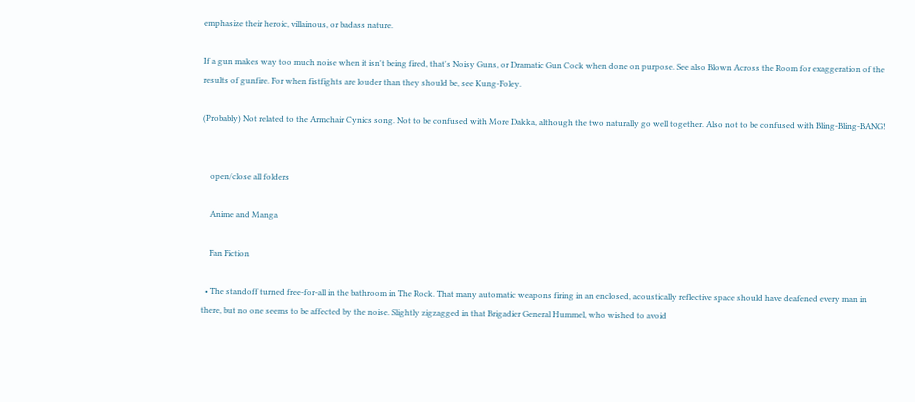emphasize their heroic, villainous, or badass nature.

If a gun makes way too much noise when it isn't being fired, that's Noisy Guns, or Dramatic Gun Cock when done on purpose. See also Blown Across the Room for exaggeration of the results of gunfire. For when fistfights are louder than they should be, see Kung-Foley.

(Probably) Not related to the Armchair Cynics song. Not to be confused with More Dakka, although the two naturally go well together. Also not to be confused with Bling-Bling-BANG!


    open/close all folders

    Anime and Manga

    Fan Fiction

  • The standoff turned free-for-all in the bathroom in The Rock. That many automatic weapons firing in an enclosed, acoustically reflective space should have deafened every man in there, but no one seems to be affected by the noise. Slightly zigzagged in that Brigadier General Hummel, who wished to avoid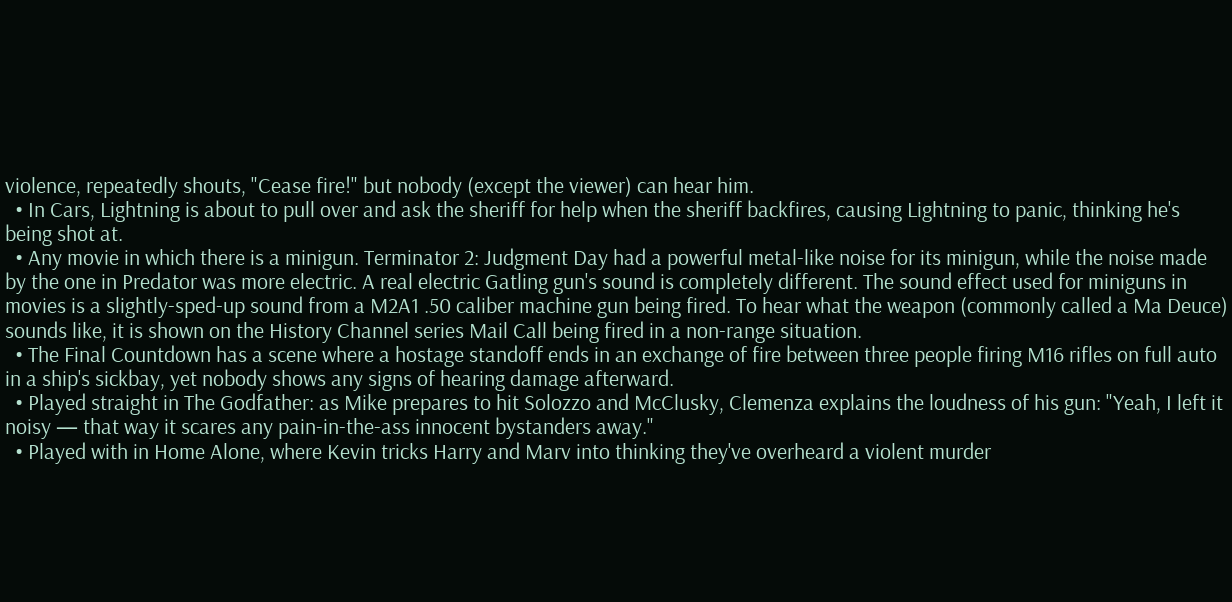violence, repeatedly shouts, "Cease fire!" but nobody (except the viewer) can hear him.
  • In Cars, Lightning is about to pull over and ask the sheriff for help when the sheriff backfires, causing Lightning to panic, thinking he's being shot at.
  • Any movie in which there is a minigun. Terminator 2: Judgment Day had a powerful metal-like noise for its minigun, while the noise made by the one in Predator was more electric. A real electric Gatling gun's sound is completely different. The sound effect used for miniguns in movies is a slightly-sped-up sound from a M2A1 .50 caliber machine gun being fired. To hear what the weapon (commonly called a Ma Deuce) sounds like, it is shown on the History Channel series Mail Call being fired in a non-range situation.
  • The Final Countdown has a scene where a hostage standoff ends in an exchange of fire between three people firing M16 rifles on full auto in a ship's sickbay, yet nobody shows any signs of hearing damage afterward.
  • Played straight in The Godfather: as Mike prepares to hit Solozzo and McClusky, Clemenza explains the loudness of his gun: "Yeah, I left it noisy — that way it scares any pain-in-the-ass innocent bystanders away."
  • Played with in Home Alone, where Kevin tricks Harry and Marv into thinking they've overheard a violent murder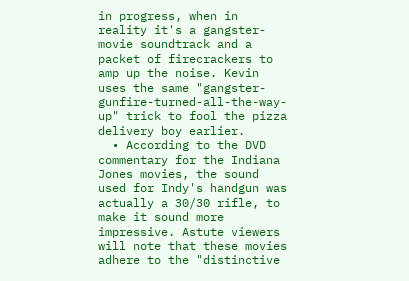in progress, when in reality it's a gangster-movie soundtrack and a packet of firecrackers to amp up the noise. Kevin uses the same "gangster-gunfire-turned-all-the-way-up" trick to fool the pizza delivery boy earlier.
  • According to the DVD commentary for the Indiana Jones movies, the sound used for Indy's handgun was actually a 30/30 rifle, to make it sound more impressive. Astute viewers will note that these movies adhere to the "distinctive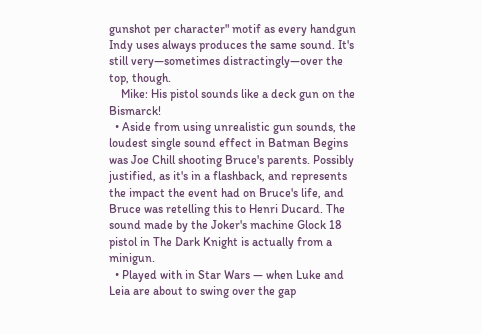gunshot per character" motif as every handgun Indy uses always produces the same sound. It's still very—sometimes distractingly—over the top, though.
    Mike: His pistol sounds like a deck gun on the Bismarck!
  • Aside from using unrealistic gun sounds, the loudest single sound effect in Batman Begins was Joe Chill shooting Bruce's parents. Possibly justified, as it's in a flashback, and represents the impact the event had on Bruce's life, and Bruce was retelling this to Henri Ducard. The sound made by the Joker's machine Glock 18 pistol in The Dark Knight is actually from a minigun.
  • Played with in Star Wars — when Luke and Leia are about to swing over the gap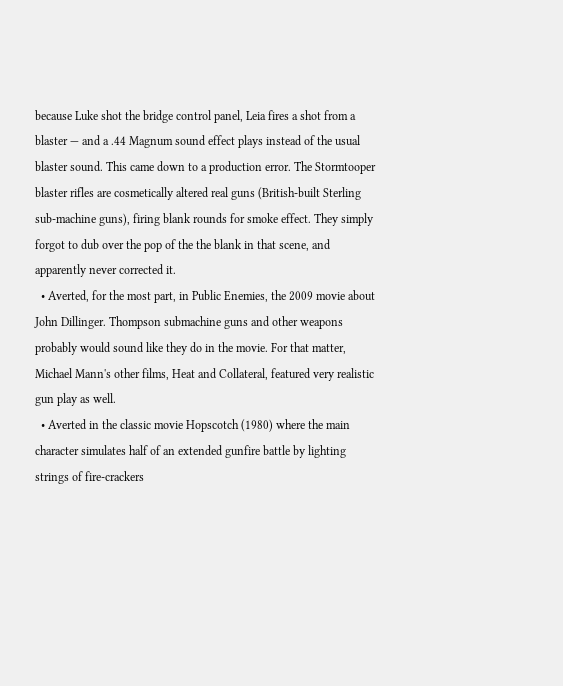because Luke shot the bridge control panel, Leia fires a shot from a blaster — and a .44 Magnum sound effect plays instead of the usual blaster sound. This came down to a production error. The Stormtooper blaster rifles are cosmetically altered real guns (British-built Sterling sub-machine guns), firing blank rounds for smoke effect. They simply forgot to dub over the pop of the the blank in that scene, and apparently never corrected it.
  • Averted, for the most part, in Public Enemies, the 2009 movie about John Dillinger. Thompson submachine guns and other weapons probably would sound like they do in the movie. For that matter, Michael Mann's other films, Heat and Collateral, featured very realistic gun play as well.
  • Averted in the classic movie Hopscotch (1980) where the main character simulates half of an extended gunfire battle by lighting strings of fire-crackers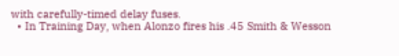with carefully-timed delay fuses.
  • In Training Day, when Alonzo fires his .45 Smith & Wesson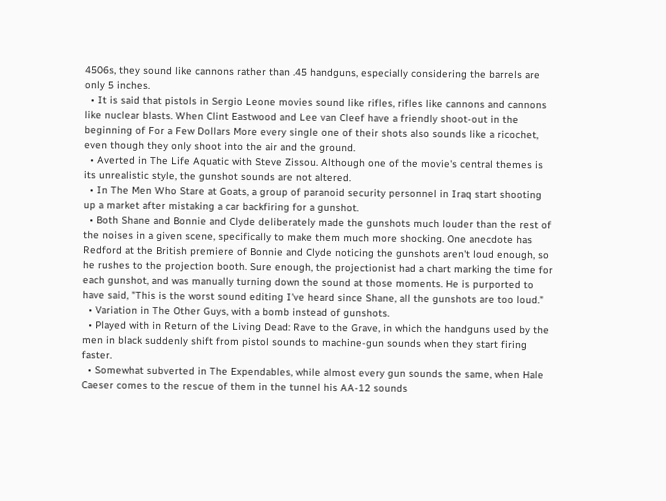4506s, they sound like cannons rather than .45 handguns, especially considering the barrels are only 5 inches.
  • It is said that pistols in Sergio Leone movies sound like rifles, rifles like cannons and cannons like nuclear blasts. When Clint Eastwood and Lee van Cleef have a friendly shoot-out in the beginning of For a Few Dollars More every single one of their shots also sounds like a ricochet, even though they only shoot into the air and the ground.
  • Averted in The Life Aquatic with Steve Zissou. Although one of the movie's central themes is its unrealistic style, the gunshot sounds are not altered.
  • In The Men Who Stare at Goats, a group of paranoid security personnel in Iraq start shooting up a market after mistaking a car backfiring for a gunshot.
  • Both Shane and Bonnie and Clyde deliberately made the gunshots much louder than the rest of the noises in a given scene, specifically to make them much more shocking. One anecdote has Redford at the British premiere of Bonnie and Clyde noticing the gunshots aren't loud enough, so he rushes to the projection booth. Sure enough, the projectionist had a chart marking the time for each gunshot, and was manually turning down the sound at those moments. He is purported to have said, "This is the worst sound editing I've heard since Shane, all the gunshots are too loud."
  • Variation in The Other Guys, with a bomb instead of gunshots.
  • Played with in Return of the Living Dead: Rave to the Grave, in which the handguns used by the men in black suddenly shift from pistol sounds to machine-gun sounds when they start firing faster.
  • Somewhat subverted in The Expendables, while almost every gun sounds the same, when Hale Caeser comes to the rescue of them in the tunnel his AA-12 sounds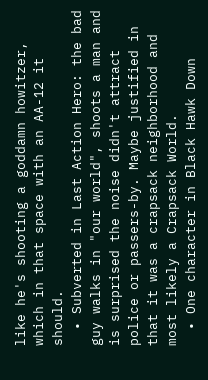like he's shooting a goddamn howitzer, which in that space with an AA-12 it should.
  • Subverted in Last Action Hero: the bad guy walks in "our world", shoots a man and is surprised the noise didn't attract police or passers-by. Maybe justified in that it was a crapsack neighborhood and most likely a Crapsack World.
  • One character in Black Hawk Down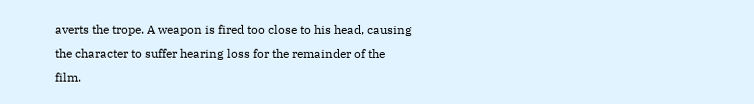averts the trope. A weapon is fired too close to his head, causing the character to suffer hearing loss for the remainder of the film.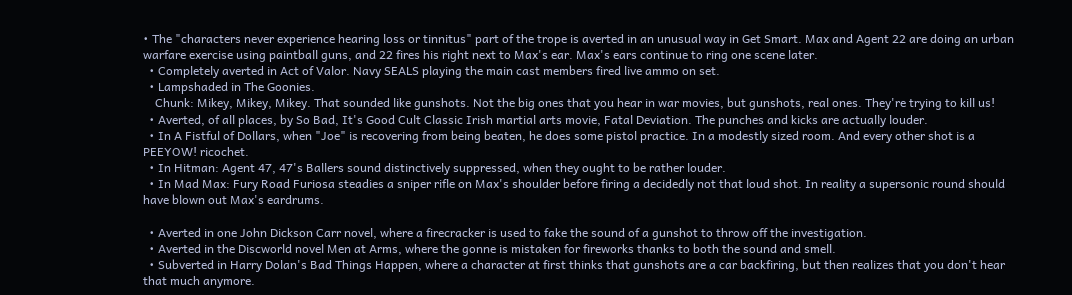• The "characters never experience hearing loss or tinnitus" part of the trope is averted in an unusual way in Get Smart. Max and Agent 22 are doing an urban warfare exercise using paintball guns, and 22 fires his right next to Max's ear. Max's ears continue to ring one scene later.
  • Completely averted in Act of Valor. Navy SEALS playing the main cast members fired live ammo on set.
  • Lampshaded in The Goonies.
    Chunk: Mikey, Mikey, Mikey. That sounded like gunshots. Not the big ones that you hear in war movies, but gunshots, real ones. They're trying to kill us!
  • Averted, of all places, by So Bad, It's Good Cult Classic Irish martial arts movie, Fatal Deviation. The punches and kicks are actually louder.
  • In A Fistful of Dollars, when "Joe" is recovering from being beaten, he does some pistol practice. In a modestly sized room. And every other shot is a PEEYOW! ricochet.
  • In Hitman: Agent 47, 47's Ballers sound distinctively suppressed, when they ought to be rather louder.
  • In Mad Max: Fury Road Furiosa steadies a sniper rifle on Max's shoulder before firing a decidedly not that loud shot. In reality a supersonic round should have blown out Max's eardrums.

  • Averted in one John Dickson Carr novel, where a firecracker is used to fake the sound of a gunshot to throw off the investigation.
  • Averted in the Discworld novel Men at Arms, where the gonne is mistaken for fireworks thanks to both the sound and smell.
  • Subverted in Harry Dolan's Bad Things Happen, where a character at first thinks that gunshots are a car backfiring, but then realizes that you don't hear that much anymore.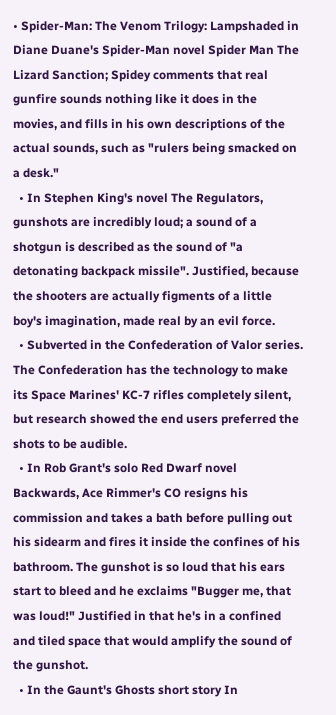• Spider-Man: The Venom Trilogy: Lampshaded in Diane Duane's Spider-Man novel Spider Man The Lizard Sanction; Spidey comments that real gunfire sounds nothing like it does in the movies, and fills in his own descriptions of the actual sounds, such as "rulers being smacked on a desk."
  • In Stephen King's novel The Regulators, gunshots are incredibly loud; a sound of a shotgun is described as the sound of "a detonating backpack missile". Justified, because the shooters are actually figments of a little boy's imagination, made real by an evil force.
  • Subverted in the Confederation of Valor series. The Confederation has the technology to make its Space Marines' KC-7 rifles completely silent, but research showed the end users preferred the shots to be audible.
  • In Rob Grant's solo Red Dwarf novel Backwards, Ace Rimmer's CO resigns his commission and takes a bath before pulling out his sidearm and fires it inside the confines of his bathroom. The gunshot is so loud that his ears start to bleed and he exclaims "Bugger me, that was loud!" Justified in that he's in a confined and tiled space that would amplify the sound of the gunshot.
  • In the Gaunt's Ghosts short story In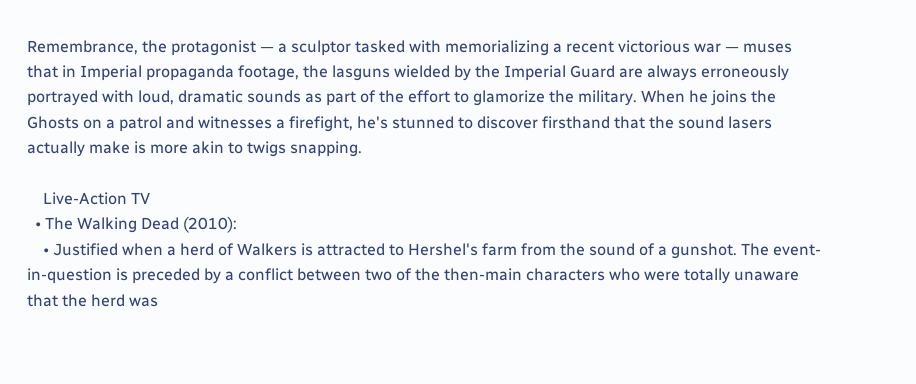Remembrance, the protagonist — a sculptor tasked with memorializing a recent victorious war — muses that in Imperial propaganda footage, the lasguns wielded by the Imperial Guard are always erroneously portrayed with loud, dramatic sounds as part of the effort to glamorize the military. When he joins the Ghosts on a patrol and witnesses a firefight, he's stunned to discover firsthand that the sound lasers actually make is more akin to twigs snapping.

    Live-Action TV
  • The Walking Dead (2010):
    • Justified when a herd of Walkers is attracted to Hershel's farm from the sound of a gunshot. The event-in-question is preceded by a conflict between two of the then-main characters who were totally unaware that the herd was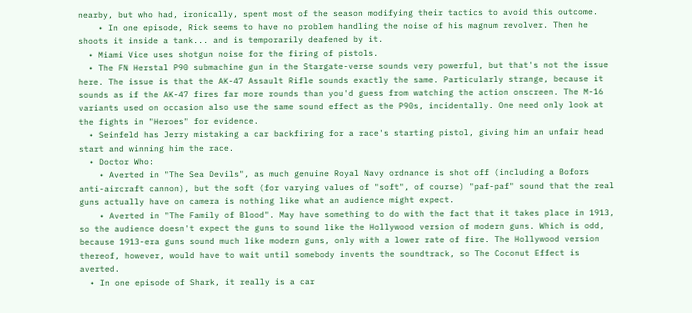nearby, but who had, ironically, spent most of the season modifying their tactics to avoid this outcome.
    • In one episode, Rick seems to have no problem handling the noise of his magnum revolver. Then he shoots it inside a tank... and is temporarily deafened by it.
  • Miami Vice uses shotgun noise for the firing of pistols.
  • The FN Herstal P90 submachine gun in the Stargate-verse sounds very powerful, but that's not the issue here. The issue is that the AK-47 Assault Rifle sounds exactly the same. Particularly strange, because it sounds as if the AK-47 fires far more rounds than you'd guess from watching the action onscreen. The M-16 variants used on occasion also use the same sound effect as the P90s, incidentally. One need only look at the fights in "Heroes" for evidence.
  • Seinfeld has Jerry mistaking a car backfiring for a race's starting pistol, giving him an unfair head start and winning him the race.
  • Doctor Who:
    • Averted in "The Sea Devils", as much genuine Royal Navy ordnance is shot off (including a Bofors anti-aircraft cannon), but the soft (for varying values of "soft", of course) "paf-paf" sound that the real guns actually have on camera is nothing like what an audience might expect.
    • Averted in "The Family of Blood". May have something to do with the fact that it takes place in 1913, so the audience doesn't expect the guns to sound like the Hollywood version of modern guns. Which is odd, because 1913-era guns sound much like modern guns, only with a lower rate of fire. The Hollywood version thereof, however, would have to wait until somebody invents the soundtrack, so The Coconut Effect is averted.
  • In one episode of Shark, it really is a car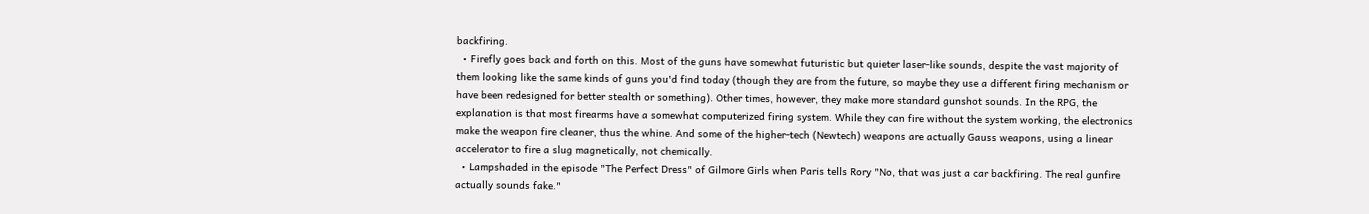backfiring.
  • Firefly goes back and forth on this. Most of the guns have somewhat futuristic but quieter laser-like sounds, despite the vast majority of them looking like the same kinds of guns you'd find today (though they are from the future, so maybe they use a different firing mechanism or have been redesigned for better stealth or something). Other times, however, they make more standard gunshot sounds. In the RPG, the explanation is that most firearms have a somewhat computerized firing system. While they can fire without the system working, the electronics make the weapon fire cleaner, thus the whine. And some of the higher-tech (Newtech) weapons are actually Gauss weapons, using a linear accelerator to fire a slug magnetically, not chemically.
  • Lampshaded in the episode "The Perfect Dress" of Gilmore Girls when Paris tells Rory "No, that was just a car backfiring. The real gunfire actually sounds fake."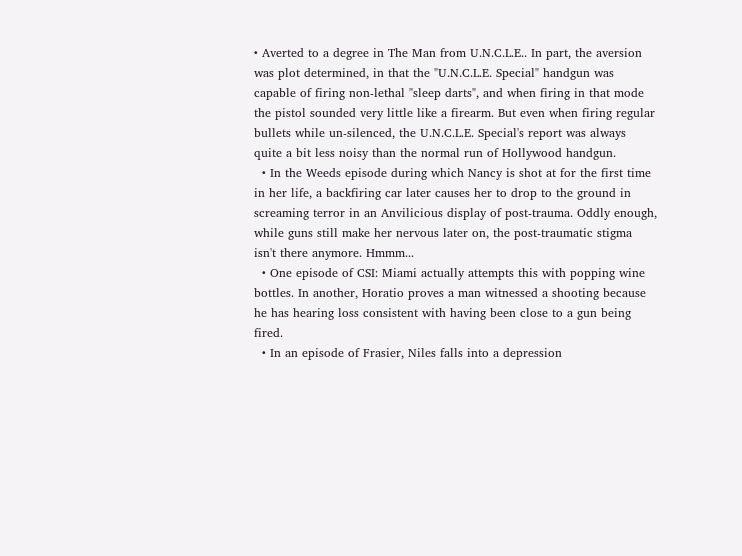• Averted to a degree in The Man from U.N.C.L.E.. In part, the aversion was plot determined, in that the "U.N.C.L.E. Special" handgun was capable of firing non-lethal "sleep darts", and when firing in that mode the pistol sounded very little like a firearm. But even when firing regular bullets while un-silenced, the U.N.C.L.E. Special's report was always quite a bit less noisy than the normal run of Hollywood handgun.
  • In the Weeds episode during which Nancy is shot at for the first time in her life, a backfiring car later causes her to drop to the ground in screaming terror in an Anvilicious display of post-trauma. Oddly enough, while guns still make her nervous later on, the post-traumatic stigma isn't there anymore. Hmmm...
  • One episode of CSI: Miami actually attempts this with popping wine bottles. In another, Horatio proves a man witnessed a shooting because he has hearing loss consistent with having been close to a gun being fired.
  • In an episode of Frasier, Niles falls into a depression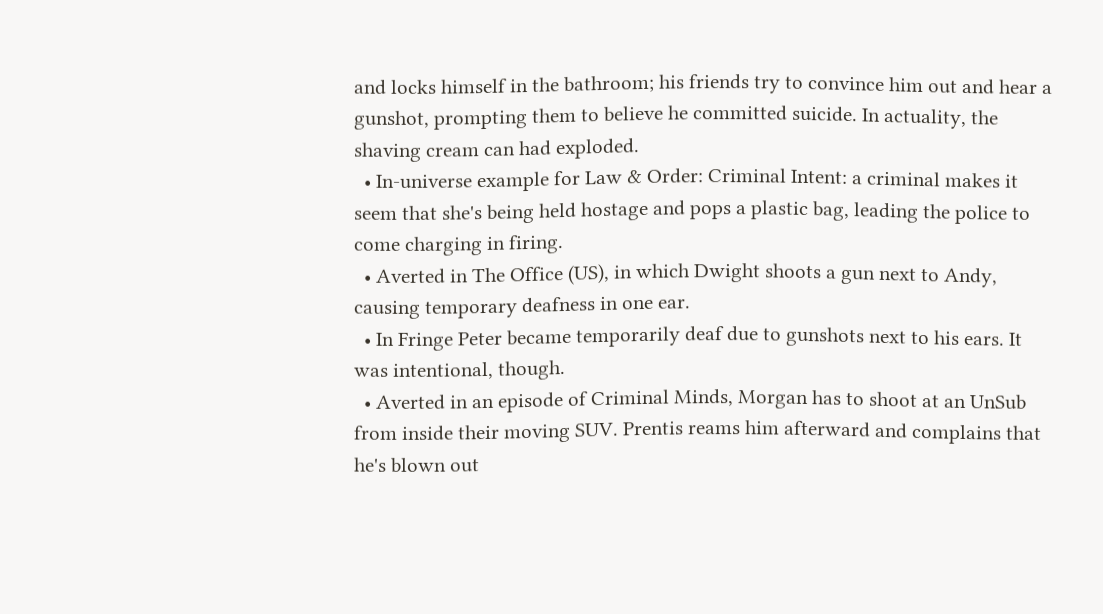and locks himself in the bathroom; his friends try to convince him out and hear a gunshot, prompting them to believe he committed suicide. In actuality, the shaving cream can had exploded.
  • In-universe example for Law & Order: Criminal Intent: a criminal makes it seem that she's being held hostage and pops a plastic bag, leading the police to come charging in firing.
  • Averted in The Office (US), in which Dwight shoots a gun next to Andy, causing temporary deafness in one ear.
  • In Fringe Peter became temporarily deaf due to gunshots next to his ears. It was intentional, though.
  • Averted in an episode of Criminal Minds, Morgan has to shoot at an UnSub from inside their moving SUV. Prentis reams him afterward and complains that he's blown out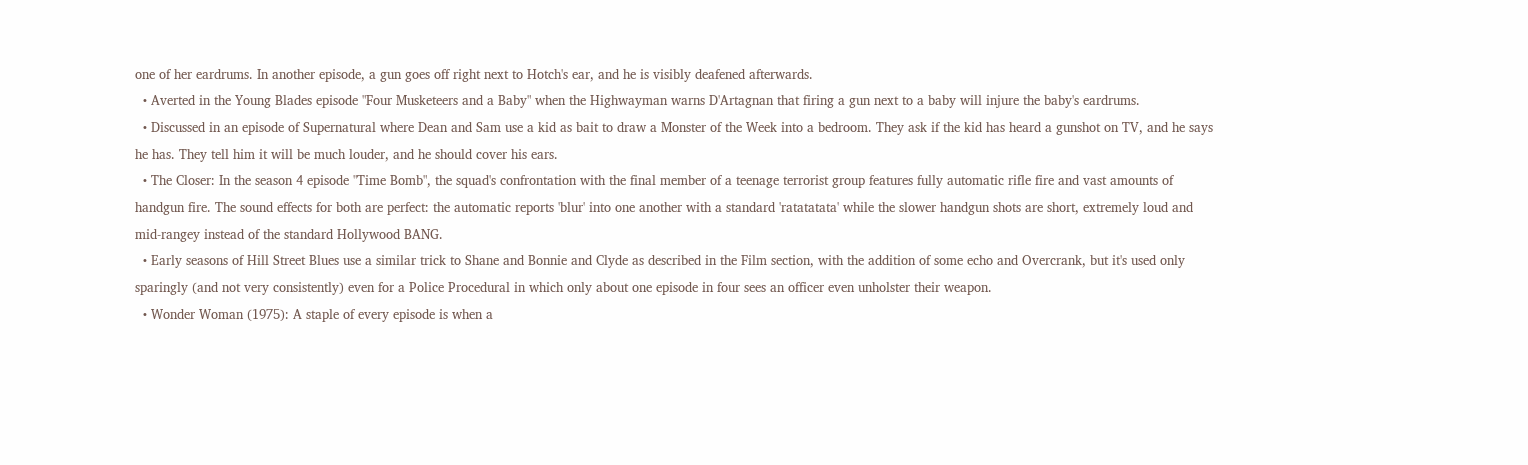one of her eardrums. In another episode, a gun goes off right next to Hotch's ear, and he is visibly deafened afterwards.
  • Averted in the Young Blades episode "Four Musketeers and a Baby" when the Highwayman warns D'Artagnan that firing a gun next to a baby will injure the baby's eardrums.
  • Discussed in an episode of Supernatural where Dean and Sam use a kid as bait to draw a Monster of the Week into a bedroom. They ask if the kid has heard a gunshot on TV, and he says he has. They tell him it will be much louder, and he should cover his ears.
  • The Closer: In the season 4 episode "Time Bomb", the squad's confrontation with the final member of a teenage terrorist group features fully automatic rifle fire and vast amounts of handgun fire. The sound effects for both are perfect: the automatic reports 'blur' into one another with a standard 'ratatatata' while the slower handgun shots are short, extremely loud and mid-rangey instead of the standard Hollywood BANG.
  • Early seasons of Hill Street Blues use a similar trick to Shane and Bonnie and Clyde as described in the Film section, with the addition of some echo and Overcrank, but it's used only sparingly (and not very consistently) even for a Police Procedural in which only about one episode in four sees an officer even unholster their weapon.
  • Wonder Woman (1975): A staple of every episode is when a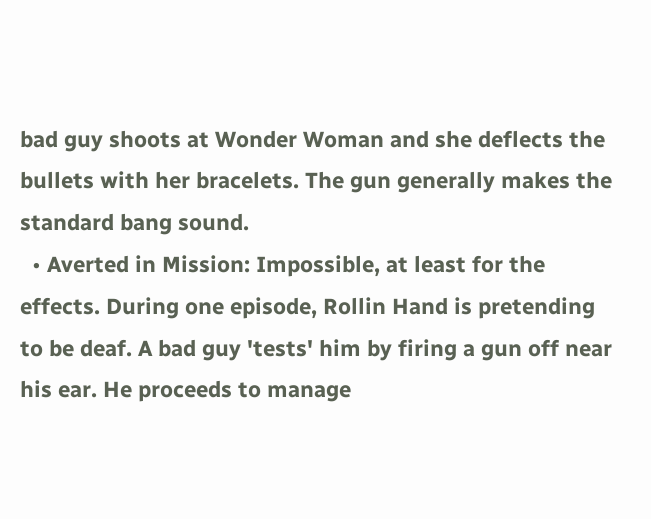bad guy shoots at Wonder Woman and she deflects the bullets with her bracelets. The gun generally makes the standard bang sound.
  • Averted in Mission: Impossible, at least for the effects. During one episode, Rollin Hand is pretending to be deaf. A bad guy 'tests' him by firing a gun off near his ear. He proceeds to manage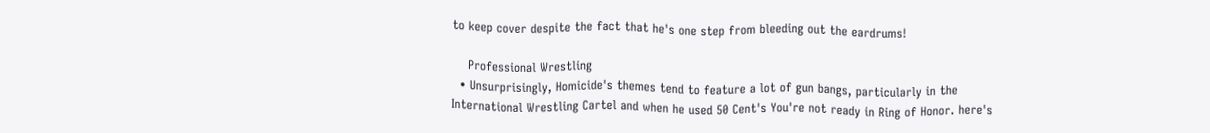to keep cover despite the fact that he's one step from bleeding out the eardrums!

    Professional Wrestling
  • Unsurprisingly, Homicide's themes tend to feature a lot of gun bangs, particularly in the International Wrestling Cartel and when he used 50 Cent's You're not ready in Ring of Honor. here's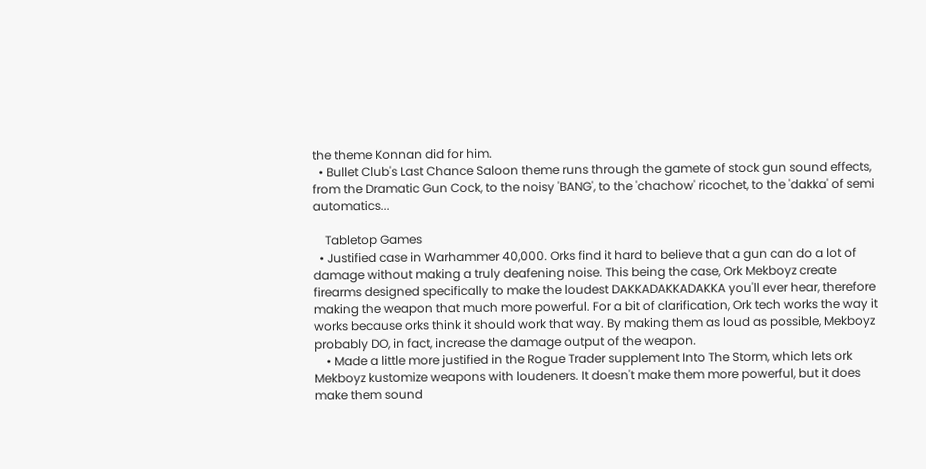the theme Konnan did for him.
  • Bullet Club's Last Chance Saloon theme runs through the gamete of stock gun sound effects, from the Dramatic Gun Cock, to the noisy 'BANG', to the 'chachow' ricochet, to the 'dakka' of semi automatics...

    Tabletop Games
  • Justified case in Warhammer 40,000. Orks find it hard to believe that a gun can do a lot of damage without making a truly deafening noise. This being the case, Ork Mekboyz create firearms designed specifically to make the loudest DAKKADAKKADAKKA you'll ever hear, therefore making the weapon that much more powerful. For a bit of clarification, Ork tech works the way it works because orks think it should work that way. By making them as loud as possible, Mekboyz probably DO, in fact, increase the damage output of the weapon.
    • Made a little more justified in the Rogue Trader supplement Into The Storm, which lets ork Mekboyz kustomize weapons with loudeners. It doesn't make them more powerful, but it does make them sound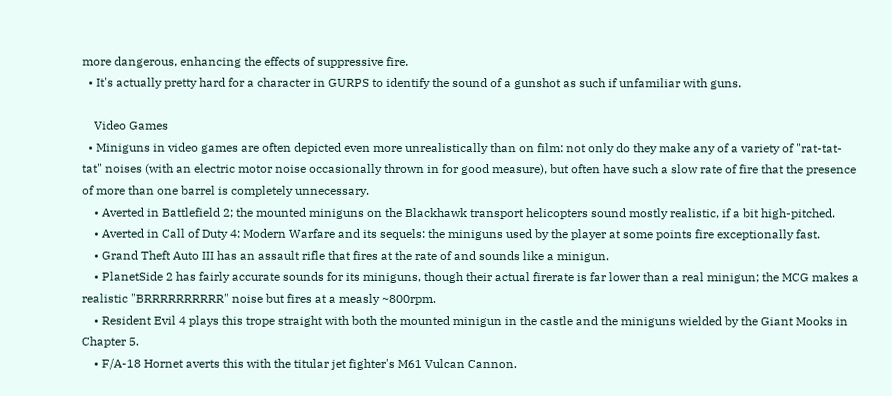more dangerous, enhancing the effects of suppressive fire.
  • It's actually pretty hard for a character in GURPS to identify the sound of a gunshot as such if unfamiliar with guns.

    Video Games
  • Miniguns in video games are often depicted even more unrealistically than on film: not only do they make any of a variety of "rat-tat-tat" noises (with an electric motor noise occasionally thrown in for good measure), but often have such a slow rate of fire that the presence of more than one barrel is completely unnecessary.
    • Averted in Battlefield 2; the mounted miniguns on the Blackhawk transport helicopters sound mostly realistic, if a bit high-pitched.
    • Averted in Call of Duty 4: Modern Warfare and its sequels: the miniguns used by the player at some points fire exceptionally fast.
    • Grand Theft Auto III has an assault rifle that fires at the rate of and sounds like a minigun.
    • PlanetSide 2 has fairly accurate sounds for its miniguns, though their actual firerate is far lower than a real minigun; the MCG makes a realistic "BRRRRRRRRRR" noise but fires at a measly ~800rpm.
    • Resident Evil 4 plays this trope straight with both the mounted minigun in the castle and the miniguns wielded by the Giant Mooks in Chapter 5.
    • F/A-18 Hornet averts this with the titular jet fighter's M61 Vulcan Cannon.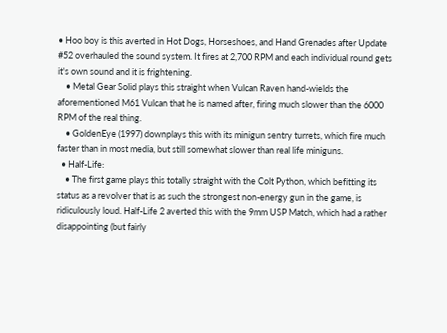• Hoo boy is this averted in Hot Dogs, Horseshoes, and Hand Grenades after Update #52 overhauled the sound system. It fires at 2,700 RPM and each individual round gets it's own sound and it is frightening.
    • Metal Gear Solid plays this straight when Vulcan Raven hand-wields the aforementioned M61 Vulcan that he is named after, firing much slower than the 6000 RPM of the real thing.
    • GoldenEye (1997) downplays this with its minigun sentry turrets, which fire much faster than in most media, but still somewhat slower than real life miniguns.
  • Half-Life:
    • The first game plays this totally straight with the Colt Python, which befitting its status as a revolver that is as such the strongest non-energy gun in the game, is ridiculously loud. Half-Life 2 averted this with the 9mm USP Match, which had a rather disappointing (but fairly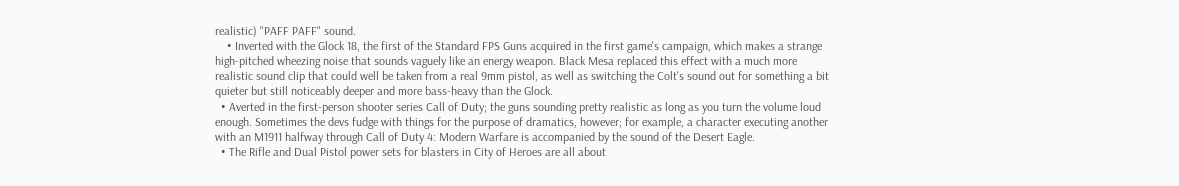realistic) "PAFF PAFF" sound.
    • Inverted with the Glock 18, the first of the Standard FPS Guns acquired in the first game's campaign, which makes a strange high-pitched wheezing noise that sounds vaguely like an energy weapon. Black Mesa replaced this effect with a much more realistic sound clip that could well be taken from a real 9mm pistol, as well as switching the Colt's sound out for something a bit quieter but still noticeably deeper and more bass-heavy than the Glock.
  • Averted in the first-person shooter series Call of Duty; the guns sounding pretty realistic as long as you turn the volume loud enough. Sometimes the devs fudge with things for the purpose of dramatics, however; for example, a character executing another with an M1911 halfway through Call of Duty 4: Modern Warfare is accompanied by the sound of the Desert Eagle.
  • The Rifle and Dual Pistol power sets for blasters in City of Heroes are all about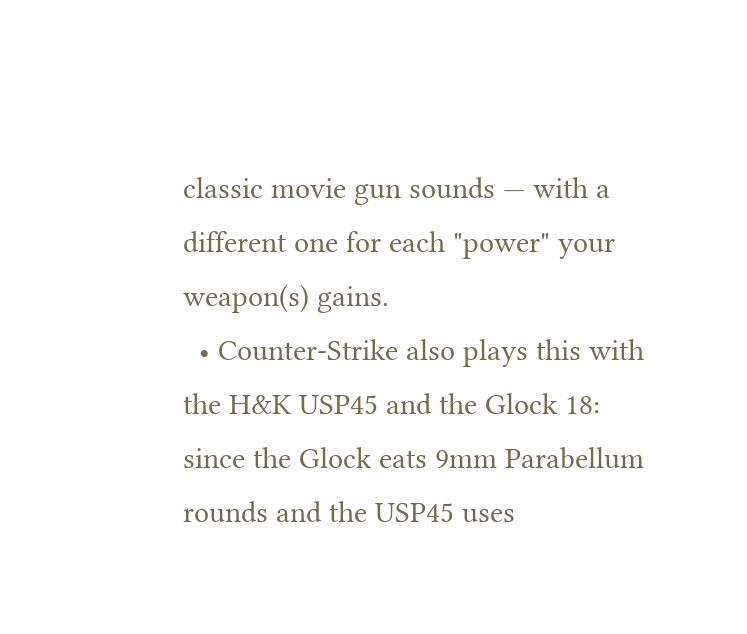classic movie gun sounds — with a different one for each "power" your weapon(s) gains.
  • Counter-Strike also plays this with the H&K USP45 and the Glock 18: since the Glock eats 9mm Parabellum rounds and the USP45 uses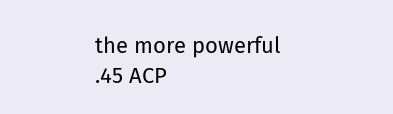the more powerful .45 ACP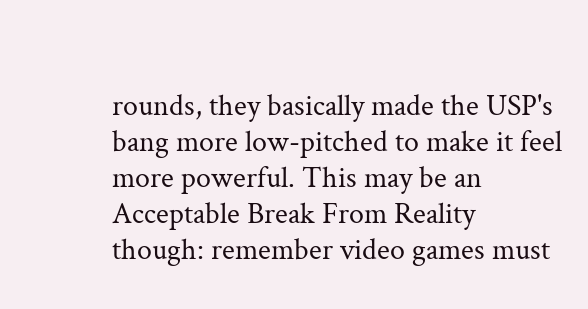rounds, they basically made the USP's bang more low-pitched to make it feel more powerful. This may be an Acceptable Break From Reality though: remember video games must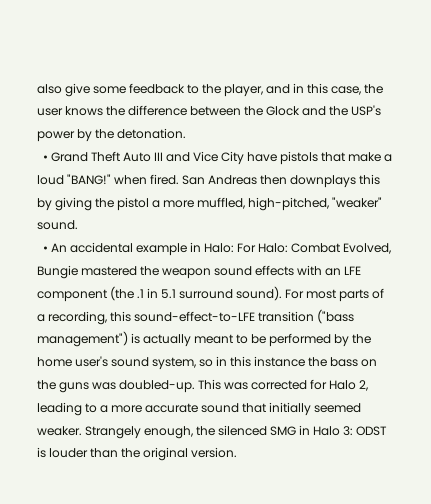also give some feedback to the player, and in this case, the user knows the difference between the Glock and the USP's power by the detonation.
  • Grand Theft Auto III and Vice City have pistols that make a loud "BANG!" when fired. San Andreas then downplays this by giving the pistol a more muffled, high-pitched, "weaker" sound.
  • An accidental example in Halo: For Halo: Combat Evolved, Bungie mastered the weapon sound effects with an LFE component (the .1 in 5.1 surround sound). For most parts of a recording, this sound-effect-to-LFE transition ("bass management") is actually meant to be performed by the home user's sound system, so in this instance the bass on the guns was doubled-up. This was corrected for Halo 2, leading to a more accurate sound that initially seemed weaker. Strangely enough, the silenced SMG in Halo 3: ODST is louder than the original version.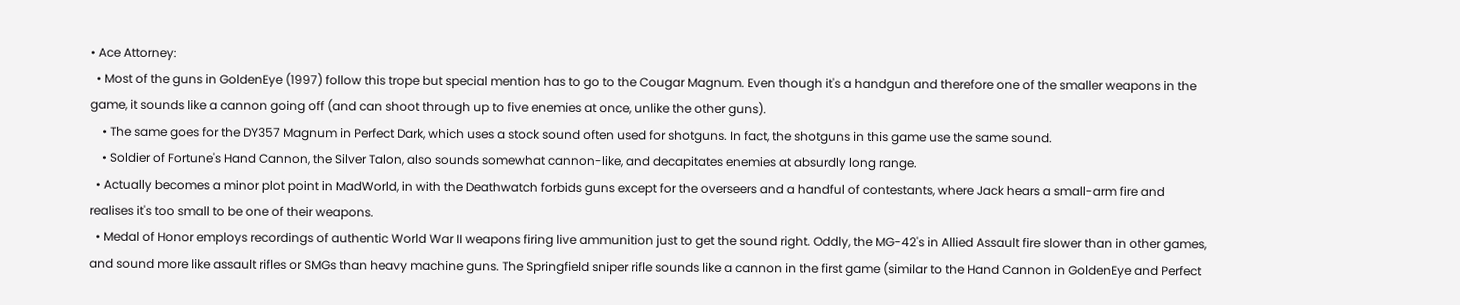• Ace Attorney:
  • Most of the guns in GoldenEye (1997) follow this trope but special mention has to go to the Cougar Magnum. Even though it's a handgun and therefore one of the smaller weapons in the game, it sounds like a cannon going off (and can shoot through up to five enemies at once, unlike the other guns).
    • The same goes for the DY357 Magnum in Perfect Dark, which uses a stock sound often used for shotguns. In fact, the shotguns in this game use the same sound.
    • Soldier of Fortune's Hand Cannon, the Silver Talon, also sounds somewhat cannon-like, and decapitates enemies at absurdly long range.
  • Actually becomes a minor plot point in MadWorld, in with the Deathwatch forbids guns except for the overseers and a handful of contestants, where Jack hears a small-arm fire and realises it's too small to be one of their weapons.
  • Medal of Honor employs recordings of authentic World War II weapons firing live ammunition just to get the sound right. Oddly, the MG-42's in Allied Assault fire slower than in other games, and sound more like assault rifles or SMGs than heavy machine guns. The Springfield sniper rifle sounds like a cannon in the first game (similar to the Hand Cannon in GoldenEye and Perfect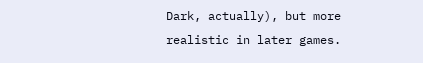Dark, actually), but more realistic in later games.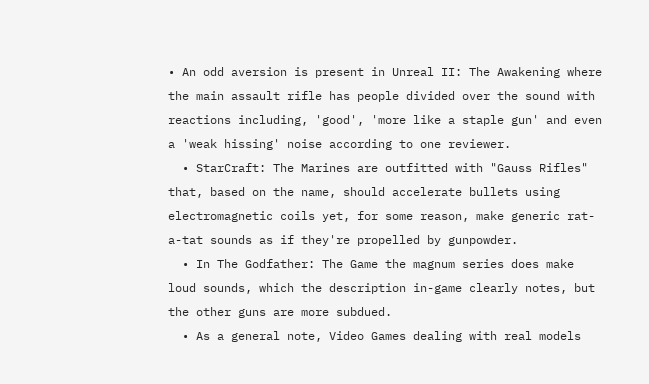• An odd aversion is present in Unreal II: The Awakening where the main assault rifle has people divided over the sound with reactions including, 'good', 'more like a staple gun' and even a 'weak hissing' noise according to one reviewer.
  • StarCraft: The Marines are outfitted with "Gauss Rifles" that, based on the name, should accelerate bullets using electromagnetic coils yet, for some reason, make generic rat-a-tat sounds as if they're propelled by gunpowder.
  • In The Godfather: The Game the magnum series does make loud sounds, which the description in-game clearly notes, but the other guns are more subdued.
  • As a general note, Video Games dealing with real models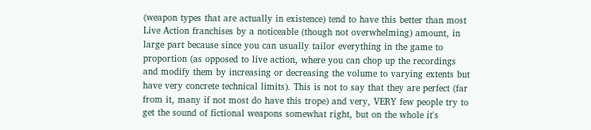(weapon types that are actually in existence) tend to have this better than most Live Action franchises by a noticeable (though not overwhelming) amount, in large part because since you can usually tailor everything in the game to proportion (as opposed to live action, where you can chop up the recordings and modify them by increasing or decreasing the volume to varying extents but have very concrete technical limits). This is not to say that they are perfect (far from it, many if not most do have this trope) and very, VERY few people try to get the sound of fictional weapons somewhat right, but on the whole it's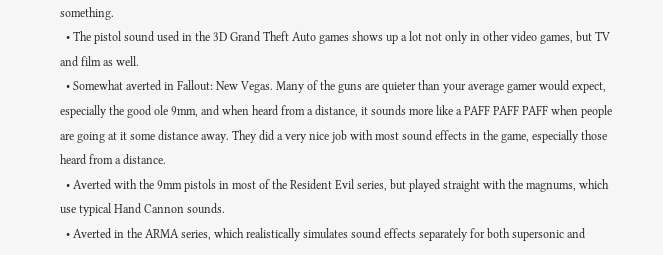something.
  • The pistol sound used in the 3D Grand Theft Auto games shows up a lot not only in other video games, but TV and film as well.
  • Somewhat averted in Fallout: New Vegas. Many of the guns are quieter than your average gamer would expect, especially the good ole 9mm, and when heard from a distance, it sounds more like a PAFF PAFF PAFF when people are going at it some distance away. They did a very nice job with most sound effects in the game, especially those heard from a distance.
  • Averted with the 9mm pistols in most of the Resident Evil series, but played straight with the magnums, which use typical Hand Cannon sounds.
  • Averted in the ARMA series, which realistically simulates sound effects separately for both supersonic and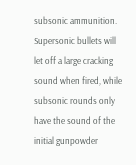subsonic ammunition. Supersonic bullets will let off a large cracking sound when fired, while subsonic rounds only have the sound of the initial gunpowder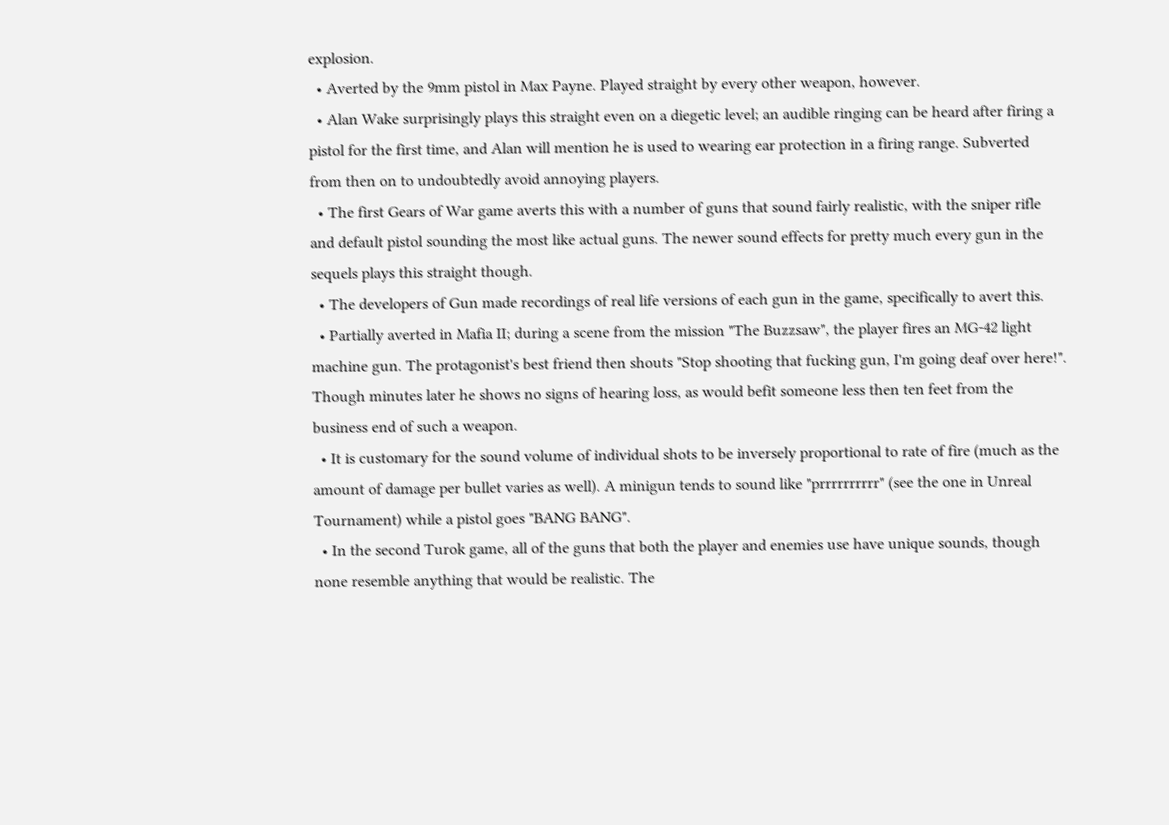explosion.
  • Averted by the 9mm pistol in Max Payne. Played straight by every other weapon, however.
  • Alan Wake surprisingly plays this straight even on a diegetic level; an audible ringing can be heard after firing a pistol for the first time, and Alan will mention he is used to wearing ear protection in a firing range. Subverted from then on to undoubtedly avoid annoying players.
  • The first Gears of War game averts this with a number of guns that sound fairly realistic, with the sniper rifle and default pistol sounding the most like actual guns. The newer sound effects for pretty much every gun in the sequels plays this straight though.
  • The developers of Gun made recordings of real life versions of each gun in the game, specifically to avert this.
  • Partially averted in Mafia II; during a scene from the mission "The Buzzsaw", the player fires an MG-42 light machine gun. The protagonist's best friend then shouts "Stop shooting that fucking gun, I'm going deaf over here!". Though minutes later he shows no signs of hearing loss, as would befit someone less then ten feet from the business end of such a weapon.
  • It is customary for the sound volume of individual shots to be inversely proportional to rate of fire (much as the amount of damage per bullet varies as well). A minigun tends to sound like "prrrrrrrrrr" (see the one in Unreal Tournament) while a pistol goes "BANG BANG".
  • In the second Turok game, all of the guns that both the player and enemies use have unique sounds, though none resemble anything that would be realistic. The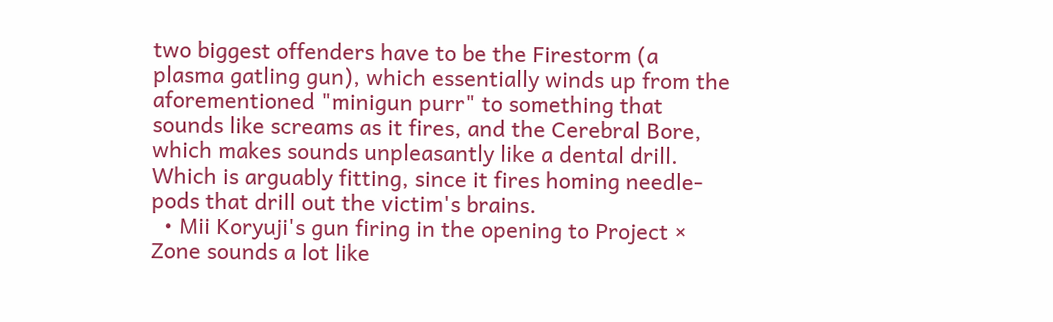two biggest offenders have to be the Firestorm (a plasma gatling gun), which essentially winds up from the aforementioned "minigun purr" to something that sounds like screams as it fires, and the Cerebral Bore, which makes sounds unpleasantly like a dental drill. Which is arguably fitting, since it fires homing needle-pods that drill out the victim's brains.
  • Mii Koryuji's gun firing in the opening to Project × Zone sounds a lot like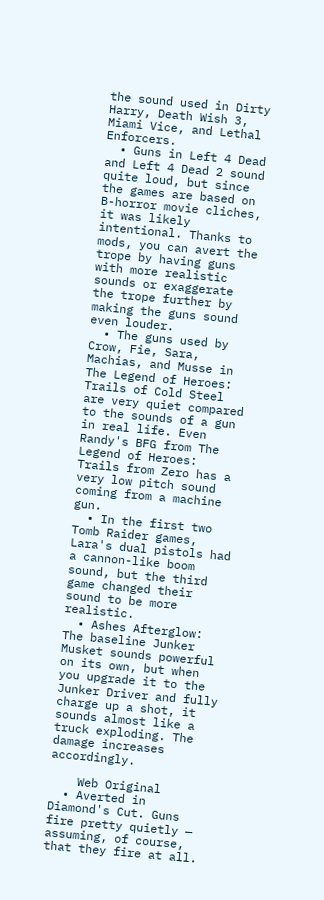the sound used in Dirty Harry, Death Wish 3, Miami Vice, and Lethal Enforcers.
  • Guns in Left 4 Dead and Left 4 Dead 2 sound quite loud, but since the games are based on B-horror movie cliches, it was likely intentional. Thanks to mods, you can avert the trope by having guns with more realistic sounds or exaggerate the trope further by making the guns sound even louder.
  • The guns used by Crow, Fie, Sara, Machias, and Musse in The Legend of Heroes: Trails of Cold Steel are very quiet compared to the sounds of a gun in real life. Even Randy's BFG from The Legend of Heroes: Trails from Zero has a very low pitch sound coming from a machine gun.
  • In the first two Tomb Raider games, Lara's dual pistols had a cannon-like boom sound, but the third game changed their sound to be more realistic.
  • Ashes Afterglow: The baseline Junker Musket sounds powerful on its own, but when you upgrade it to the Junker Driver and fully charge up a shot, it sounds almost like a truck exploding. The damage increases accordingly.

    Web Original
  • Averted in Diamond's Cut. Guns fire pretty quietly — assuming, of course, that they fire at all.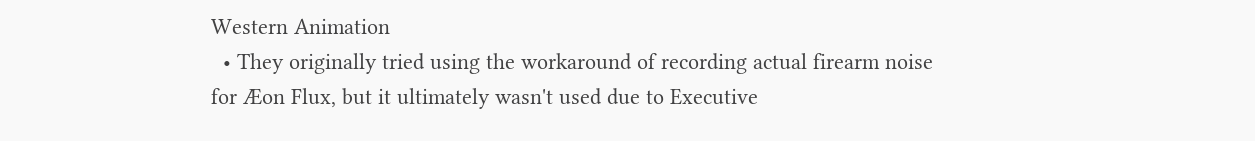Western Animation
  • They originally tried using the workaround of recording actual firearm noise for Æon Flux, but it ultimately wasn't used due to Executive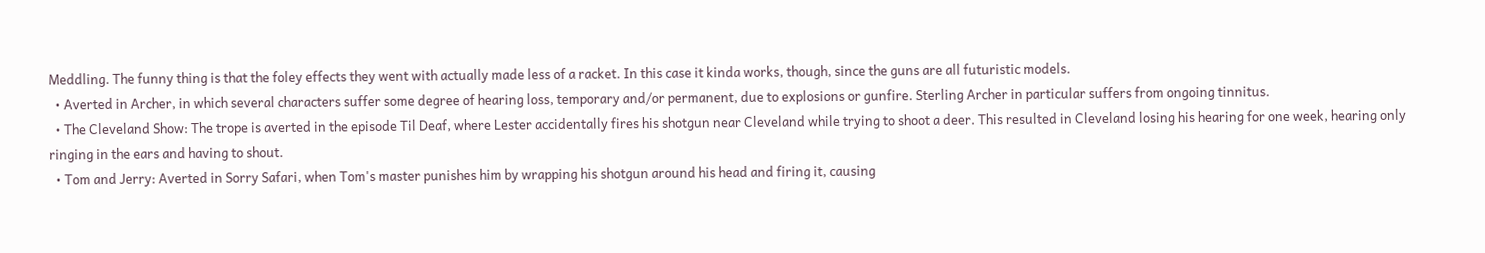Meddling. The funny thing is that the foley effects they went with actually made less of a racket. In this case it kinda works, though, since the guns are all futuristic models.
  • Averted in Archer, in which several characters suffer some degree of hearing loss, temporary and/or permanent, due to explosions or gunfire. Sterling Archer in particular suffers from ongoing tinnitus.
  • The Cleveland Show: The trope is averted in the episode Til Deaf, where Lester accidentally fires his shotgun near Cleveland while trying to shoot a deer. This resulted in Cleveland losing his hearing for one week, hearing only ringing in the ears and having to shout.
  • Tom and Jerry: Averted in Sorry Safari, when Tom's master punishes him by wrapping his shotgun around his head and firing it, causing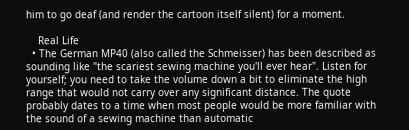him to go deaf (and render the cartoon itself silent) for a moment.

    Real Life
  • The German MP40 (also called the Schmeisser) has been described as sounding like "the scariest sewing machine you'll ever hear". Listen for yourself; you need to take the volume down a bit to eliminate the high range that would not carry over any significant distance. The quote probably dates to a time when most people would be more familiar with the sound of a sewing machine than automatic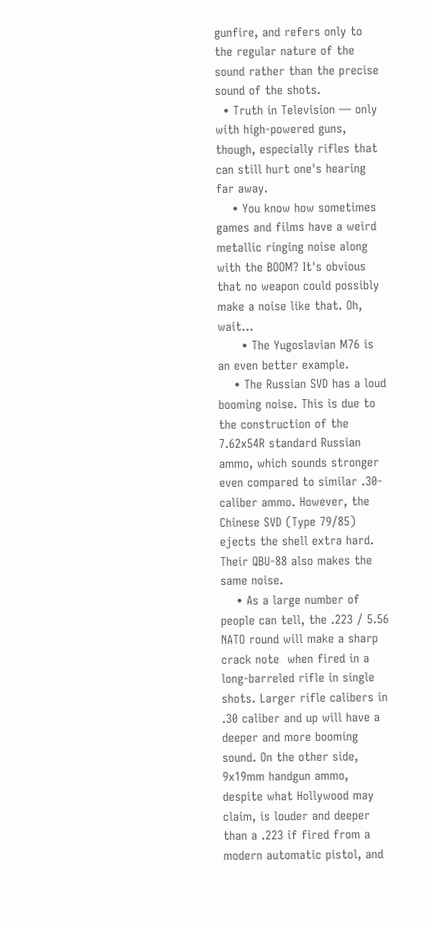gunfire, and refers only to the regular nature of the sound rather than the precise sound of the shots.
  • Truth in Television — only with high-powered guns, though, especially rifles that can still hurt one's hearing far away.
    • You know how sometimes games and films have a weird metallic ringing noise along with the BOOM? It's obvious that no weapon could possibly make a noise like that. Oh, wait...
      • The Yugoslavian M76 is an even better example.
    • The Russian SVD has a loud booming noise. This is due to the construction of the 7.62x54R standard Russian ammo, which sounds stronger even compared to similar .30-caliber ammo. However, the Chinese SVD (Type 79/85) ejects the shell extra hard. Their QBU-88 also makes the same noise.
    • As a large number of people can tell, the .223 / 5.56 NATO round will make a sharp crack note  when fired in a long-barreled rifle in single shots. Larger rifle calibers in .30 caliber and up will have a deeper and more booming sound. On the other side, 9x19mm handgun ammo, despite what Hollywood may claim, is louder and deeper than a .223 if fired from a modern automatic pistol, and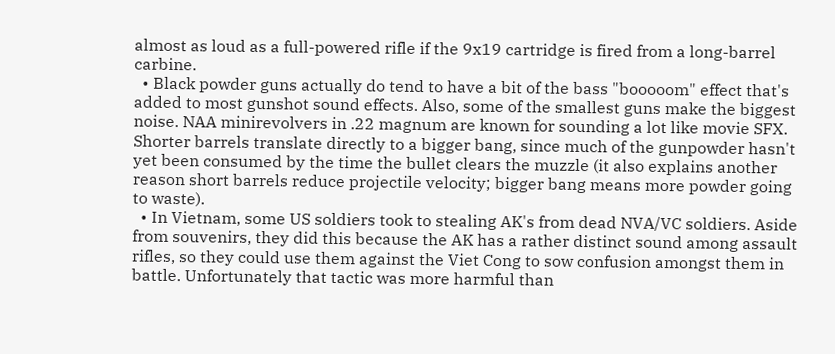almost as loud as a full-powered rifle if the 9x19 cartridge is fired from a long-barrel carbine.
  • Black powder guns actually do tend to have a bit of the bass "booooom" effect that's added to most gunshot sound effects. Also, some of the smallest guns make the biggest noise. NAA minirevolvers in .22 magnum are known for sounding a lot like movie SFX. Shorter barrels translate directly to a bigger bang, since much of the gunpowder hasn't yet been consumed by the time the bullet clears the muzzle (it also explains another reason short barrels reduce projectile velocity; bigger bang means more powder going to waste).
  • In Vietnam, some US soldiers took to stealing AK's from dead NVA/VC soldiers. Aside from souvenirs, they did this because the AK has a rather distinct sound among assault rifles, so they could use them against the Viet Cong to sow confusion amongst them in battle. Unfortunately that tactic was more harmful than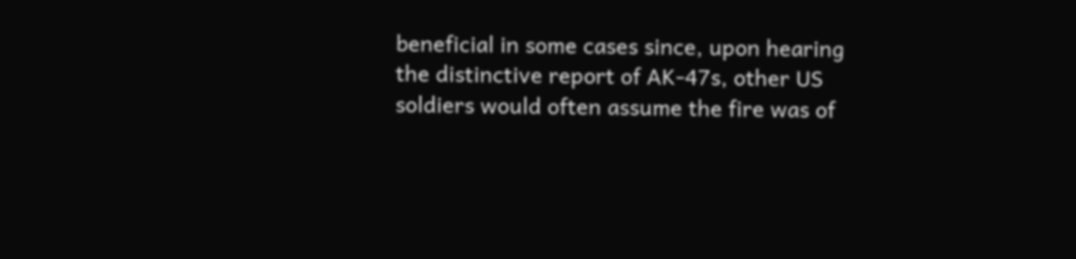beneficial in some cases since, upon hearing the distinctive report of AK-47s, other US soldiers would often assume the fire was of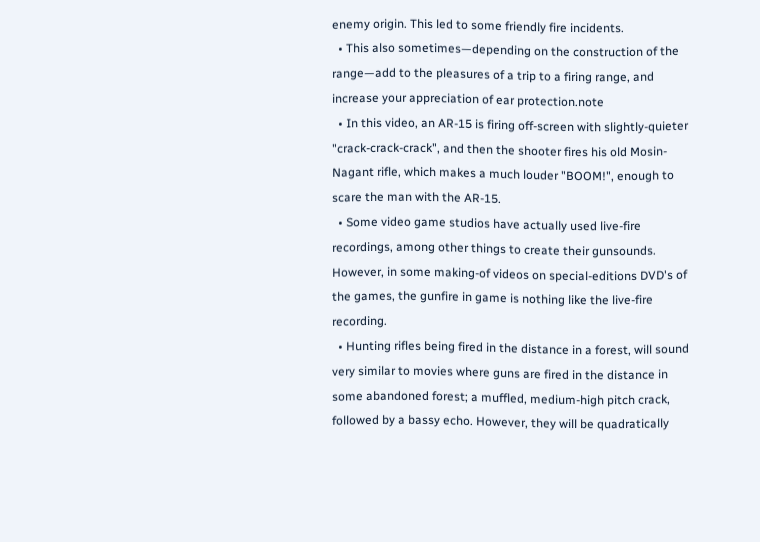enemy origin. This led to some friendly fire incidents.
  • This also sometimes—depending on the construction of the range—add to the pleasures of a trip to a firing range, and increase your appreciation of ear protection.note
  • In this video, an AR-15 is firing off-screen with slightly-quieter "crack-crack-crack", and then the shooter fires his old Mosin-Nagant rifle, which makes a much louder "BOOM!", enough to scare the man with the AR-15.
  • Some video game studios have actually used live-fire recordings, among other things to create their gunsounds. However, in some making-of videos on special-editions DVD's of the games, the gunfire in game is nothing like the live-fire recording.
  • Hunting rifles being fired in the distance in a forest, will sound very similar to movies where guns are fired in the distance in some abandoned forest; a muffled, medium-high pitch crack, followed by a bassy echo. However, they will be quadratically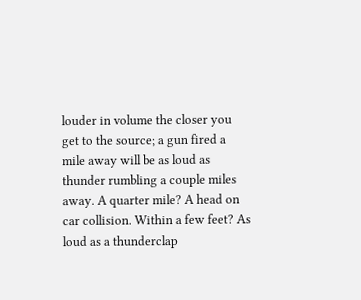louder in volume the closer you get to the source; a gun fired a mile away will be as loud as thunder rumbling a couple miles away. A quarter mile? A head on car collision. Within a few feet? As loud as a thunderclap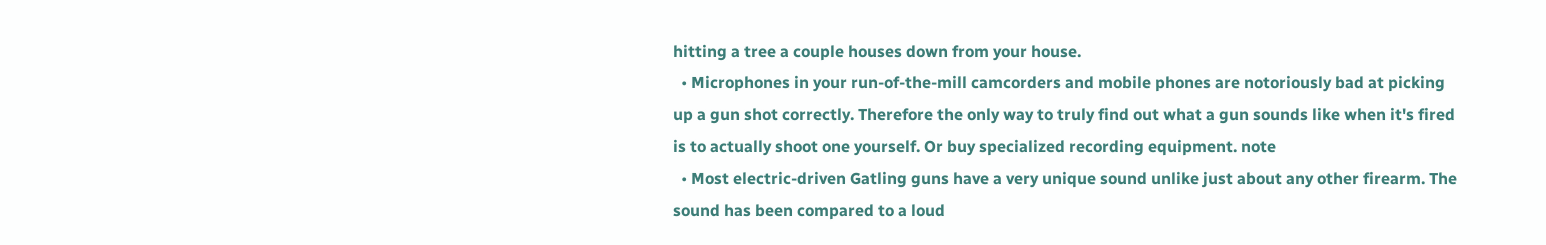hitting a tree a couple houses down from your house.
  • Microphones in your run-of-the-mill camcorders and mobile phones are notoriously bad at picking up a gun shot correctly. Therefore the only way to truly find out what a gun sounds like when it's fired is to actually shoot one yourself. Or buy specialized recording equipment. note
  • Most electric-driven Gatling guns have a very unique sound unlike just about any other firearm. The sound has been compared to a loud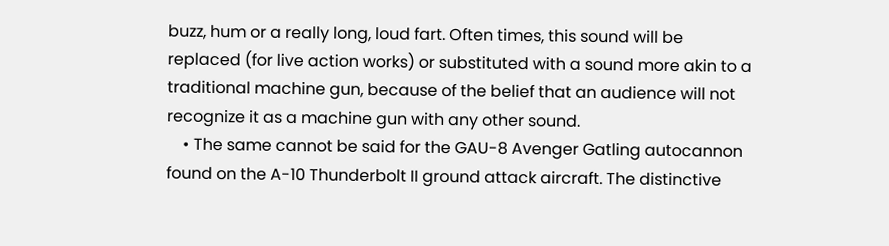buzz, hum or a really long, loud fart. Often times, this sound will be replaced (for live action works) or substituted with a sound more akin to a traditional machine gun, because of the belief that an audience will not recognize it as a machine gun with any other sound.
    • The same cannot be said for the GAU-8 Avenger Gatling autocannon found on the A-10 Thunderbolt II ground attack aircraft. The distinctive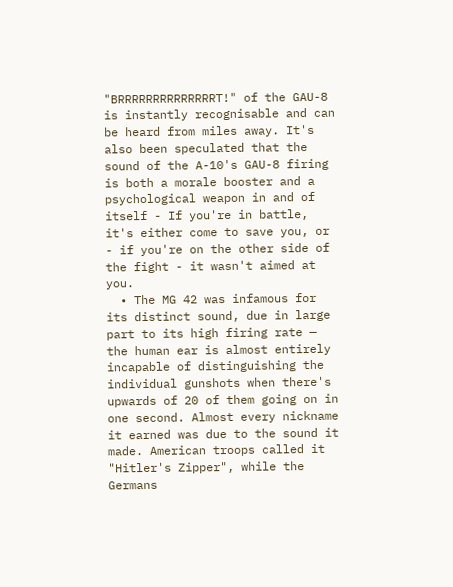"BRRRRRRRRRRRRRRT!" of the GAU-8 is instantly recognisable and can be heard from miles away. It's also been speculated that the sound of the A-10's GAU-8 firing is both a morale booster and a psychological weapon in and of itself - If you're in battle, it's either come to save you, or - if you're on the other side of the fight - it wasn't aimed at you.
  • The MG 42 was infamous for its distinct sound, due in large part to its high firing rate — the human ear is almost entirely incapable of distinguishing the individual gunshots when there's upwards of 20 of them going on in one second. Almost every nickname it earned was due to the sound it made. American troops called it "Hitler's Zipper", while the Germans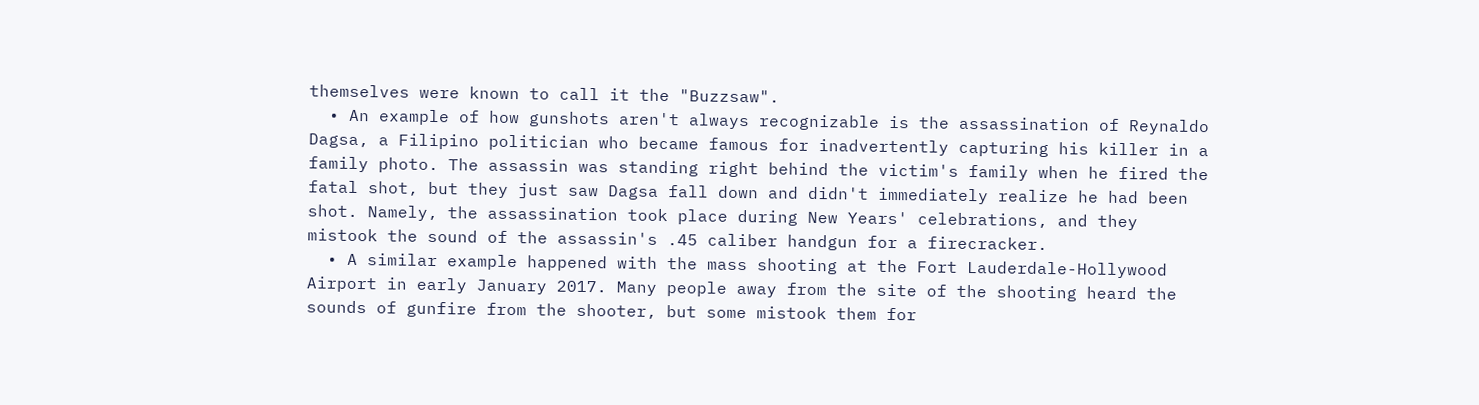themselves were known to call it the "Buzzsaw".
  • An example of how gunshots aren't always recognizable is the assassination of Reynaldo Dagsa, a Filipino politician who became famous for inadvertently capturing his killer in a family photo. The assassin was standing right behind the victim's family when he fired the fatal shot, but they just saw Dagsa fall down and didn't immediately realize he had been shot. Namely, the assassination took place during New Years' celebrations, and they mistook the sound of the assassin's .45 caliber handgun for a firecracker.
  • A similar example happened with the mass shooting at the Fort Lauderdale-Hollywood Airport in early January 2017. Many people away from the site of the shooting heard the sounds of gunfire from the shooter, but some mistook them for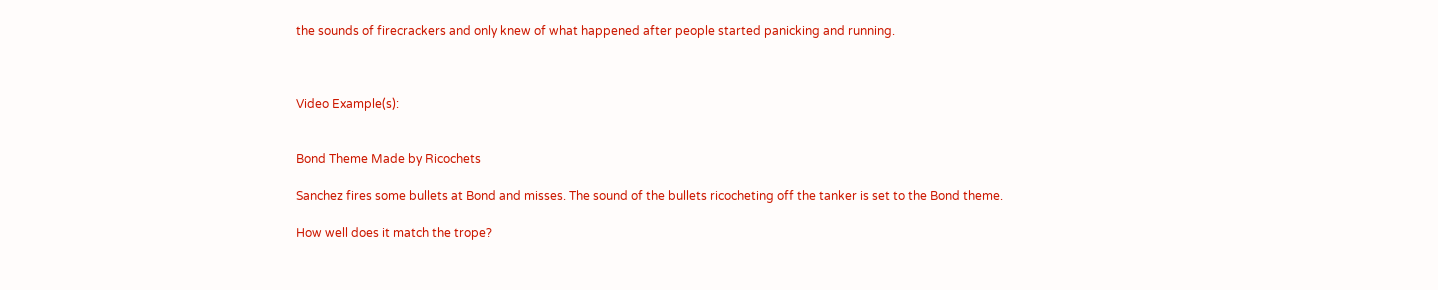the sounds of firecrackers and only knew of what happened after people started panicking and running.



Video Example(s):


Bond Theme Made by Ricochets

Sanchez fires some bullets at Bond and misses. The sound of the bullets ricocheting off the tanker is set to the Bond theme.

How well does it match the trope?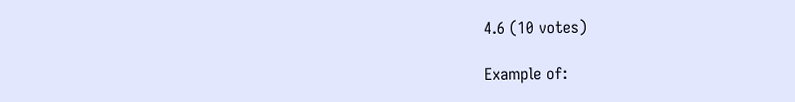4.6 (10 votes)

Example of: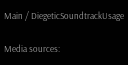Main / DiegeticSoundtrackUsage

Media sources: